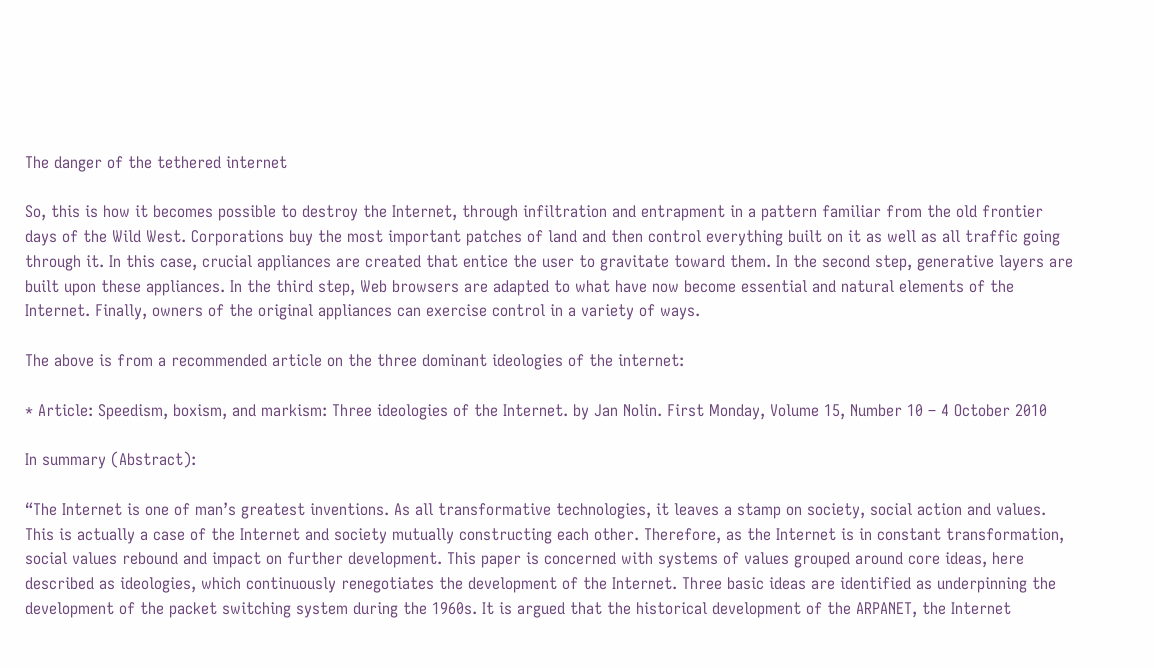The danger of the tethered internet

So, this is how it becomes possible to destroy the Internet, through infiltration and entrapment in a pattern familiar from the old frontier days of the Wild West. Corporations buy the most important patches of land and then control everything built on it as well as all traffic going through it. In this case, crucial appliances are created that entice the user to gravitate toward them. In the second step, generative layers are built upon these appliances. In the third step, Web browsers are adapted to what have now become essential and natural elements of the Internet. Finally, owners of the original appliances can exercise control in a variety of ways.

The above is from a recommended article on the three dominant ideologies of the internet:

* Article: Speedism, boxism, and markism: Three ideologies of the Internet. by Jan Nolin. First Monday, Volume 15, Number 10 – 4 October 2010

In summary (Abstract):

“The Internet is one of man’s greatest inventions. As all transformative technologies, it leaves a stamp on society, social action and values. This is actually a case of the Internet and society mutually constructing each other. Therefore, as the Internet is in constant transformation, social values rebound and impact on further development. This paper is concerned with systems of values grouped around core ideas, here described as ideologies, which continuously renegotiates the development of the Internet. Three basic ideas are identified as underpinning the development of the packet switching system during the 1960s. It is argued that the historical development of the ARPANET, the Internet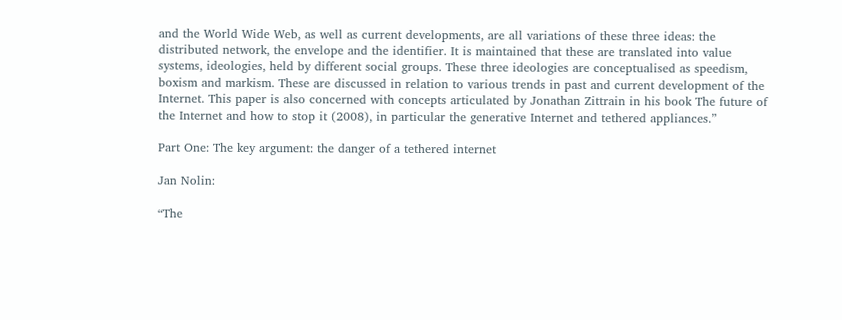and the World Wide Web, as well as current developments, are all variations of these three ideas: the distributed network, the envelope and the identifier. It is maintained that these are translated into value systems, ideologies, held by different social groups. These three ideologies are conceptualised as speedism, boxism and markism. These are discussed in relation to various trends in past and current development of the Internet. This paper is also concerned with concepts articulated by Jonathan Zittrain in his book The future of the Internet and how to stop it (2008), in particular the generative Internet and tethered appliances.”

Part One: The key argument: the danger of a tethered internet

Jan Nolin:

“The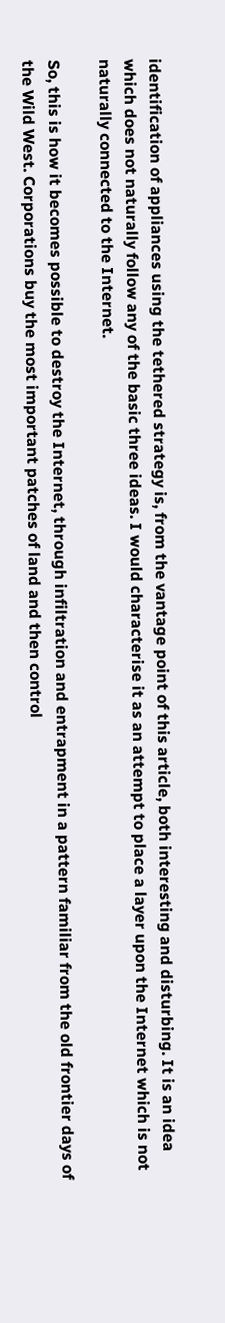identification of appliances using the tethered strategy is, from the vantage point of this article, both interesting and disturbing. It is an idea which does not naturally follow any of the basic three ideas. I would characterise it as an attempt to place a layer upon the Internet which is not naturally connected to the Internet.

So, this is how it becomes possible to destroy the Internet, through infiltration and entrapment in a pattern familiar from the old frontier days of the Wild West. Corporations buy the most important patches of land and then control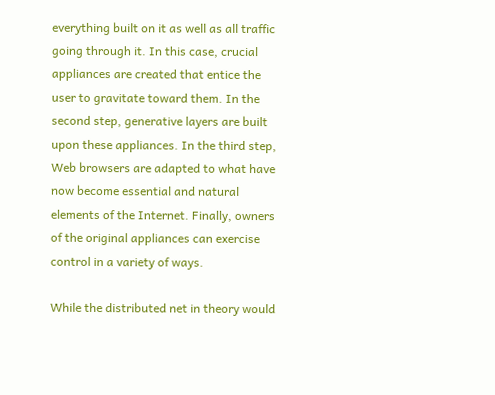everything built on it as well as all traffic going through it. In this case, crucial appliances are created that entice the user to gravitate toward them. In the second step, generative layers are built upon these appliances. In the third step, Web browsers are adapted to what have now become essential and natural elements of the Internet. Finally, owners of the original appliances can exercise control in a variety of ways.

While the distributed net in theory would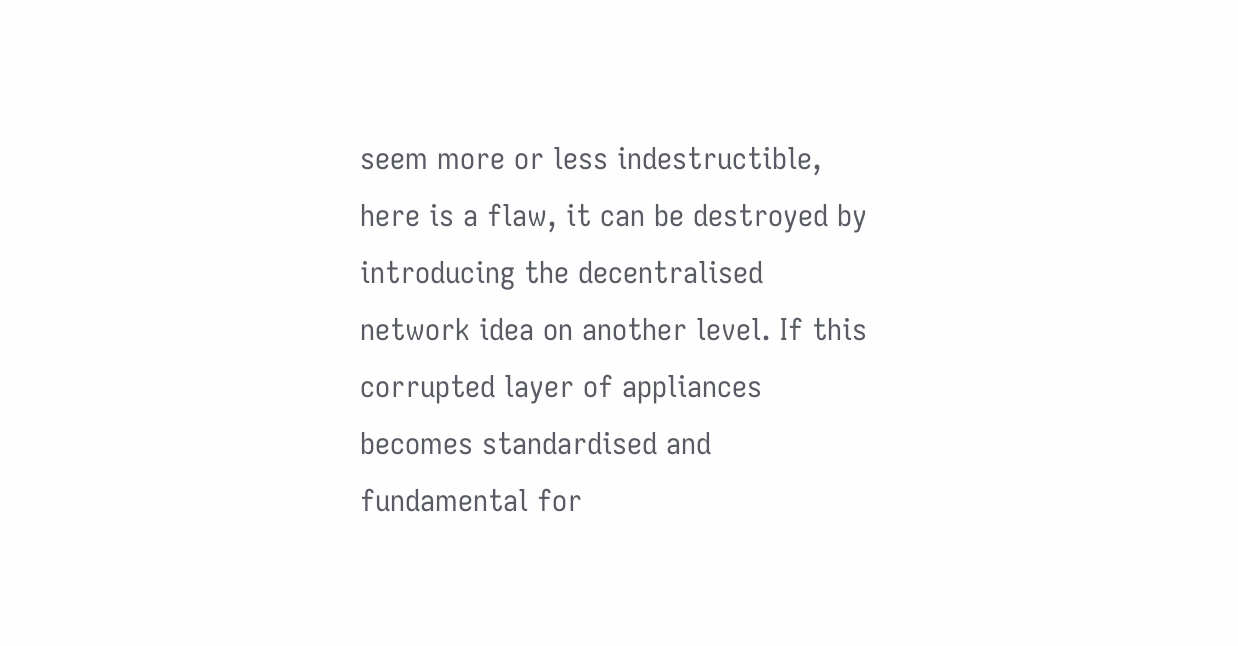seem more or less indestructible, here is a flaw, it can be destroyed by introducing the decentralised network idea on another level. If this corrupted layer of appliances becomes standardised and fundamental for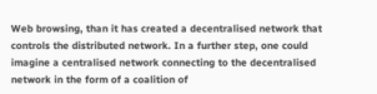Web browsing, than it has created a decentralised network that controls the distributed network. In a further step, one could imagine a centralised network connecting to the decentralised network in the form of a coalition of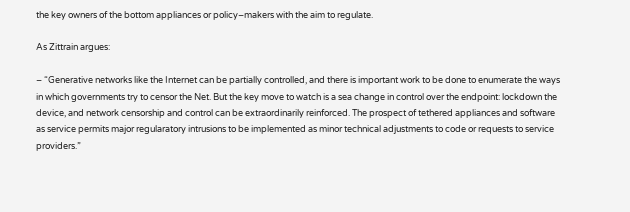the key owners of the bottom appliances or policy–makers with the aim to regulate.

As Zittrain argues:

– “Generative networks like the Internet can be partially controlled, and there is important work to be done to enumerate the ways in which governments try to censor the Net. But the key move to watch is a sea change in control over the endpoint: lockdown the device, and network censorship and control can be extraordinarily reinforced. The prospect of tethered appliances and software as service permits major regularatory intrusions to be implemented as minor technical adjustments to code or requests to service providers.”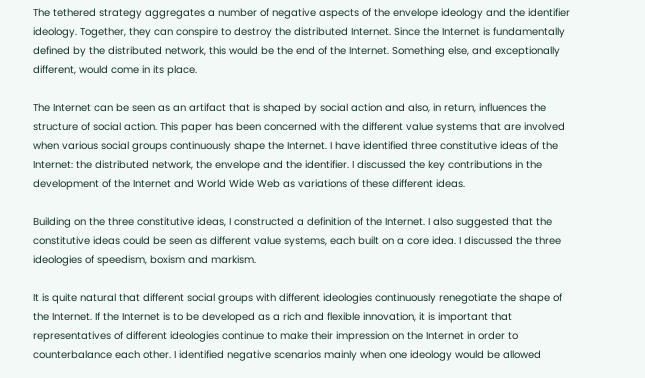The tethered strategy aggregates a number of negative aspects of the envelope ideology and the identifier ideology. Together, they can conspire to destroy the distributed Internet. Since the Internet is fundamentally defined by the distributed network, this would be the end of the Internet. Something else, and exceptionally different, would come in its place.

The Internet can be seen as an artifact that is shaped by social action and also, in return, influences the structure of social action. This paper has been concerned with the different value systems that are involved when various social groups continuously shape the Internet. I have identified three constitutive ideas of the Internet: the distributed network, the envelope and the identifier. I discussed the key contributions in the development of the Internet and World Wide Web as variations of these different ideas.

Building on the three constitutive ideas, I constructed a definition of the Internet. I also suggested that the constitutive ideas could be seen as different value systems, each built on a core idea. I discussed the three ideologies of speedism, boxism and markism.

It is quite natural that different social groups with different ideologies continuously renegotiate the shape of the Internet. If the Internet is to be developed as a rich and flexible innovation, it is important that representatives of different ideologies continue to make their impression on the Internet in order to counterbalance each other. I identified negative scenarios mainly when one ideology would be allowed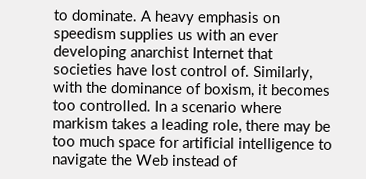to dominate. A heavy emphasis on speedism supplies us with an ever developing anarchist Internet that societies have lost control of. Similarly, with the dominance of boxism, it becomes too controlled. In a scenario where markism takes a leading role, there may be too much space for artificial intelligence to navigate the Web instead of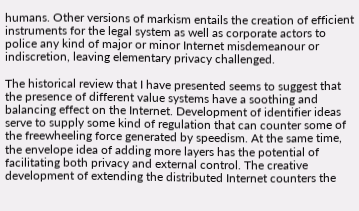humans. Other versions of markism entails the creation of efficient instruments for the legal system as well as corporate actors to police any kind of major or minor Internet misdemeanour or indiscretion, leaving elementary privacy challenged.

The historical review that I have presented seems to suggest that the presence of different value systems have a soothing and balancing effect on the Internet. Development of identifier ideas serve to supply some kind of regulation that can counter some of the freewheeling force generated by speedism. At the same time, the envelope idea of adding more layers has the potential of facilitating both privacy and external control. The creative development of extending the distributed Internet counters the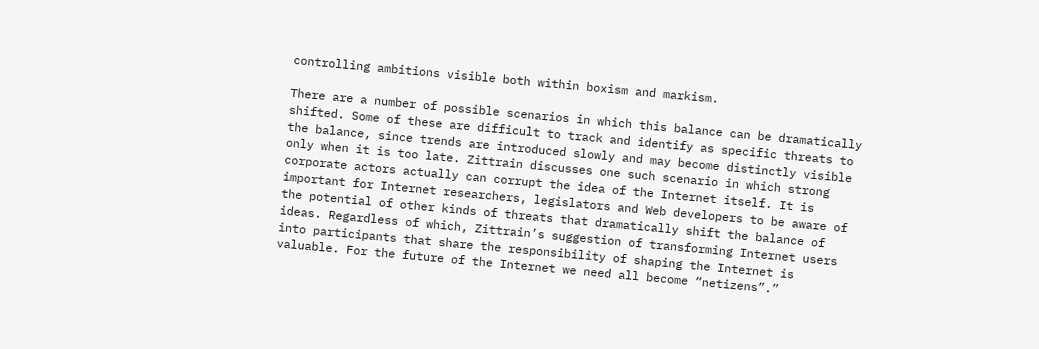controlling ambitions visible both within boxism and markism.

There are a number of possible scenarios in which this balance can be dramatically shifted. Some of these are difficult to track and identify as specific threats to the balance, since trends are introduced slowly and may become distinctly visible only when it is too late. Zittrain discusses one such scenario in which strong corporate actors actually can corrupt the idea of the Internet itself. It is important for Internet researchers, legislators and Web developers to be aware of the potential of other kinds of threats that dramatically shift the balance of ideas. Regardless of which, Zittrain’s suggestion of transforming Internet users into participants that share the responsibility of shaping the Internet is valuable. For the future of the Internet we need all become “netizens”.”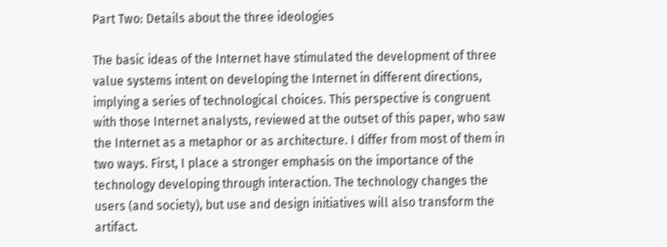Part Two: Details about the three ideologies

The basic ideas of the Internet have stimulated the development of three value systems intent on developing the Internet in different directions, implying a series of technological choices. This perspective is congruent with those Internet analysts, reviewed at the outset of this paper, who saw the Internet as a metaphor or as architecture. I differ from most of them in two ways. First, I place a stronger emphasis on the importance of the technology developing through interaction. The technology changes the users (and society), but use and design initiatives will also transform the artifact.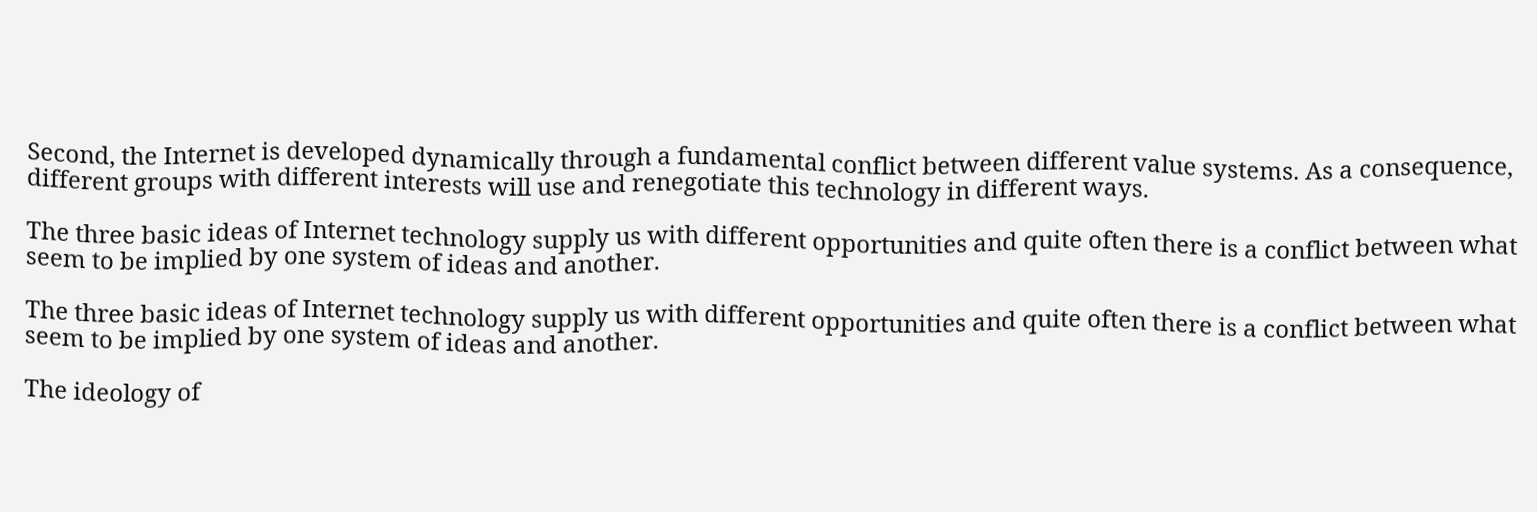Second, the Internet is developed dynamically through a fundamental conflict between different value systems. As a consequence, different groups with different interests will use and renegotiate this technology in different ways.

The three basic ideas of Internet technology supply us with different opportunities and quite often there is a conflict between what seem to be implied by one system of ideas and another.

The three basic ideas of Internet technology supply us with different opportunities and quite often there is a conflict between what seem to be implied by one system of ideas and another.

The ideology of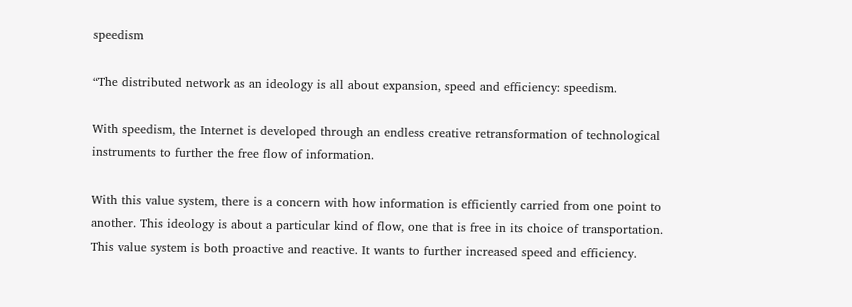speedism

“The distributed network as an ideology is all about expansion, speed and efficiency: speedism.

With speedism, the Internet is developed through an endless creative retransformation of technological instruments to further the free flow of information.

With this value system, there is a concern with how information is efficiently carried from one point to another. This ideology is about a particular kind of flow, one that is free in its choice of transportation. This value system is both proactive and reactive. It wants to further increased speed and efficiency.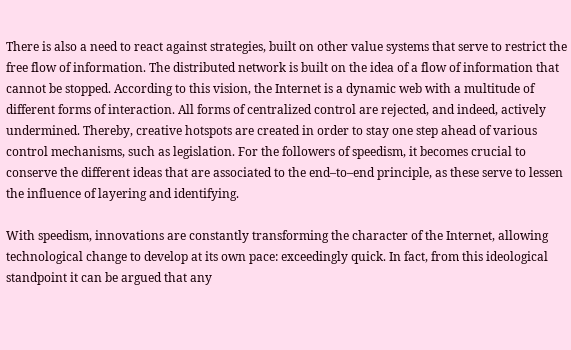There is also a need to react against strategies, built on other value systems that serve to restrict the free flow of information. The distributed network is built on the idea of a flow of information that cannot be stopped. According to this vision, the Internet is a dynamic web with a multitude of different forms of interaction. All forms of centralized control are rejected, and indeed, actively undermined. Thereby, creative hotspots are created in order to stay one step ahead of various control mechanisms, such as legislation. For the followers of speedism, it becomes crucial to conserve the different ideas that are associated to the end–to–end principle, as these serve to lessen the influence of layering and identifying.

With speedism, innovations are constantly transforming the character of the Internet, allowing technological change to develop at its own pace: exceedingly quick. In fact, from this ideological standpoint it can be argued that any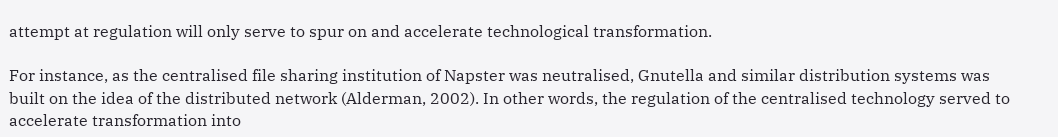attempt at regulation will only serve to spur on and accelerate technological transformation.

For instance, as the centralised file sharing institution of Napster was neutralised, Gnutella and similar distribution systems was built on the idea of the distributed network (Alderman, 2002). In other words, the regulation of the centralised technology served to accelerate transformation into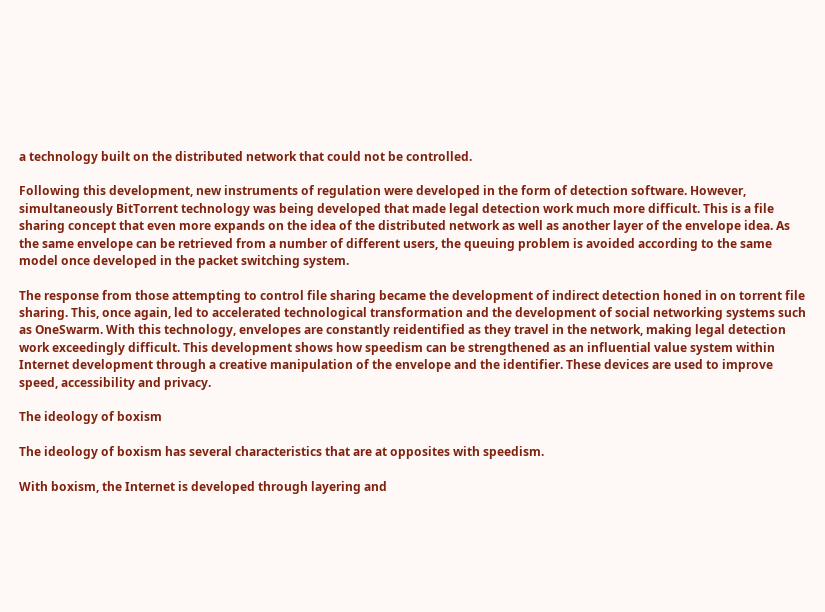a technology built on the distributed network that could not be controlled.

Following this development, new instruments of regulation were developed in the form of detection software. However, simultaneously BitTorrent technology was being developed that made legal detection work much more difficult. This is a file sharing concept that even more expands on the idea of the distributed network as well as another layer of the envelope idea. As the same envelope can be retrieved from a number of different users, the queuing problem is avoided according to the same model once developed in the packet switching system.

The response from those attempting to control file sharing became the development of indirect detection honed in on torrent file sharing. This, once again, led to accelerated technological transformation and the development of social networking systems such as OneSwarm. With this technology, envelopes are constantly reidentified as they travel in the network, making legal detection work exceedingly difficult. This development shows how speedism can be strengthened as an influential value system within Internet development through a creative manipulation of the envelope and the identifier. These devices are used to improve speed, accessibility and privacy.

The ideology of boxism

The ideology of boxism has several characteristics that are at opposites with speedism.

With boxism, the Internet is developed through layering and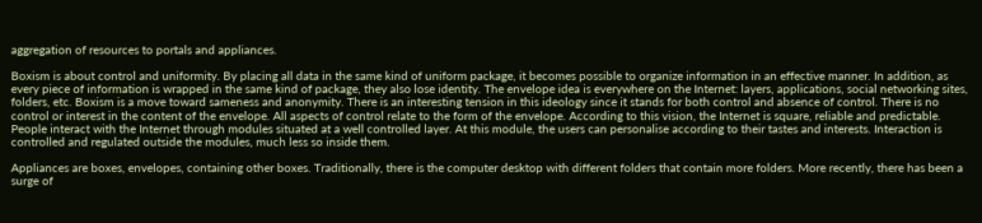aggregation of resources to portals and appliances.

Boxism is about control and uniformity. By placing all data in the same kind of uniform package, it becomes possible to organize information in an effective manner. In addition, as every piece of information is wrapped in the same kind of package, they also lose identity. The envelope idea is everywhere on the Internet: layers, applications, social networking sites, folders, etc. Boxism is a move toward sameness and anonymity. There is an interesting tension in this ideology since it stands for both control and absence of control. There is no control or interest in the content of the envelope. All aspects of control relate to the form of the envelope. According to this vision, the Internet is square, reliable and predictable. People interact with the Internet through modules situated at a well controlled layer. At this module, the users can personalise according to their tastes and interests. Interaction is controlled and regulated outside the modules, much less so inside them.

Appliances are boxes, envelopes, containing other boxes. Traditionally, there is the computer desktop with different folders that contain more folders. More recently, there has been a surge of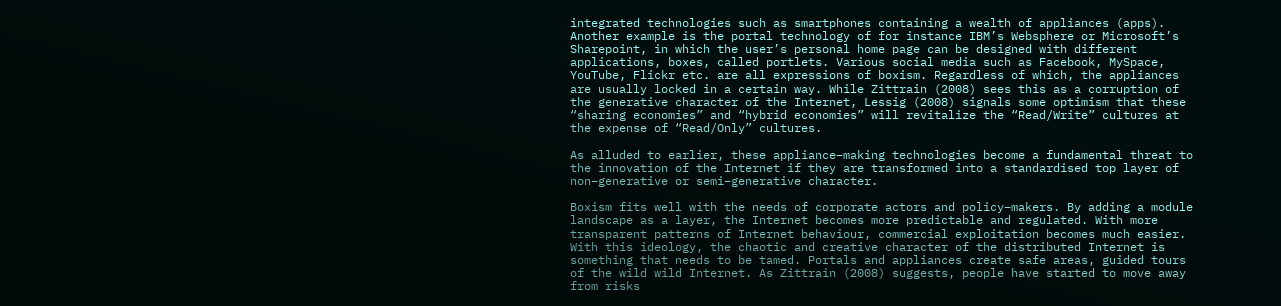integrated technologies such as smartphones containing a wealth of appliances (apps). Another example is the portal technology of for instance IBM’s Websphere or Microsoft’s Sharepoint, in which the user’s personal home page can be designed with different applications, boxes, called portlets. Various social media such as Facebook, MySpace, YouTube, Flickr etc. are all expressions of boxism. Regardless of which, the appliances are usually locked in a certain way. While Zittrain (2008) sees this as a corruption of the generative character of the Internet, Lessig (2008) signals some optimism that these “sharing economies” and “hybrid economies” will revitalize the “Read/Write” cultures at the expense of “Read/Only” cultures.

As alluded to earlier, these appliance–making technologies become a fundamental threat to the innovation of the Internet if they are transformed into a standardised top layer of non–generative or semi–generative character.

Boxism fits well with the needs of corporate actors and policy–makers. By adding a module landscape as a layer, the Internet becomes more predictable and regulated. With more transparent patterns of Internet behaviour, commercial exploitation becomes much easier. With this ideology, the chaotic and creative character of the distributed Internet is something that needs to be tamed. Portals and appliances create safe areas, guided tours of the wild wild Internet. As Zittrain (2008) suggests, people have started to move away from risks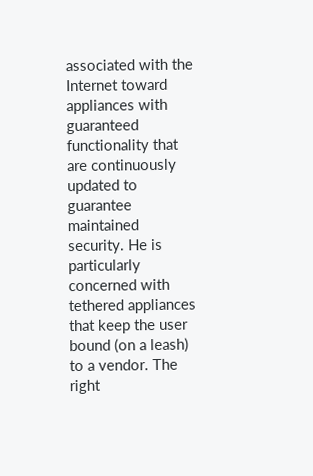associated with the Internet toward appliances with guaranteed functionality that are continuously updated to guarantee maintained security. He is particularly concerned with tethered appliances that keep the user bound (on a leash) to a vendor. The right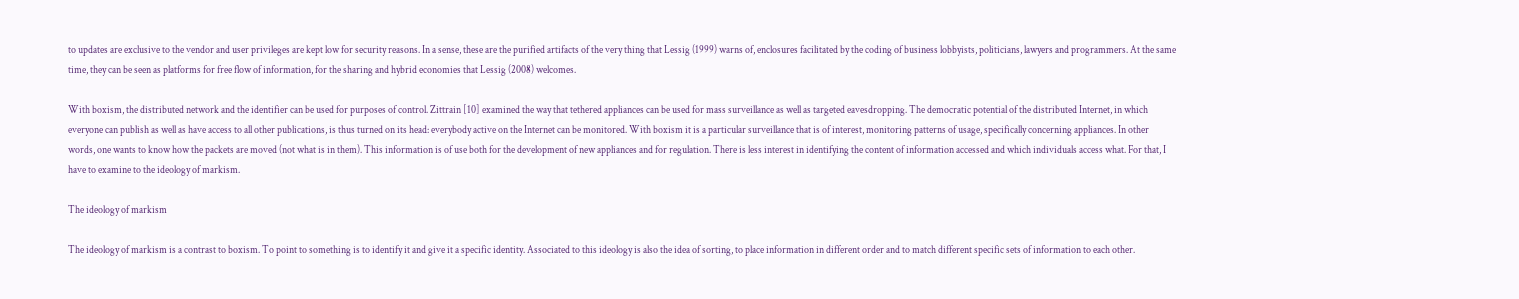to updates are exclusive to the vendor and user privileges are kept low for security reasons. In a sense, these are the purified artifacts of the very thing that Lessig (1999) warns of, enclosures facilitated by the coding of business lobbyists, politicians, lawyers and programmers. At the same time, they can be seen as platforms for free flow of information, for the sharing and hybrid economies that Lessig (2008) welcomes.

With boxism, the distributed network and the identifier can be used for purposes of control. Zittrain [10] examined the way that tethered appliances can be used for mass surveillance as well as targeted eavesdropping. The democratic potential of the distributed Internet, in which everyone can publish as well as have access to all other publications, is thus turned on its head: everybody active on the Internet can be monitored. With boxism it is a particular surveillance that is of interest, monitoring patterns of usage, specifically concerning appliances. In other words, one wants to know how the packets are moved (not what is in them). This information is of use both for the development of new appliances and for regulation. There is less interest in identifying the content of information accessed and which individuals access what. For that, I have to examine to the ideology of markism.

The ideology of markism

The ideology of markism is a contrast to boxism. To point to something is to identify it and give it a specific identity. Associated to this ideology is also the idea of sorting, to place information in different order and to match different specific sets of information to each other.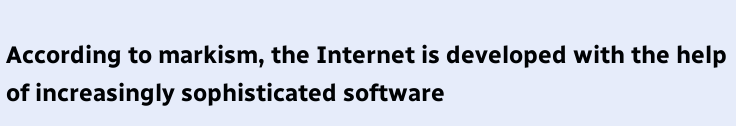According to markism, the Internet is developed with the help of increasingly sophisticated software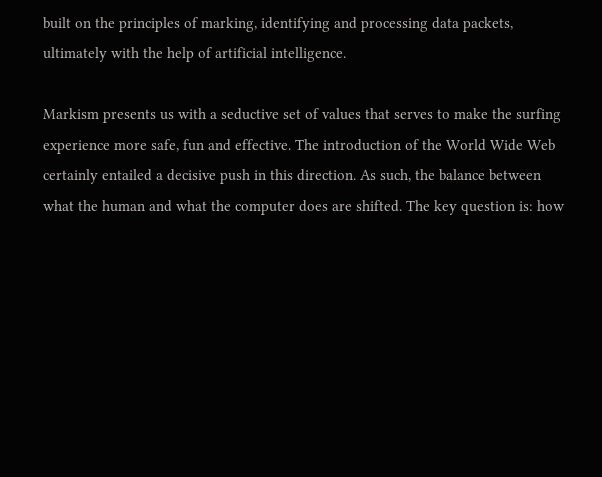built on the principles of marking, identifying and processing data packets, ultimately with the help of artificial intelligence.

Markism presents us with a seductive set of values that serves to make the surfing experience more safe, fun and effective. The introduction of the World Wide Web certainly entailed a decisive push in this direction. As such, the balance between what the human and what the computer does are shifted. The key question is: how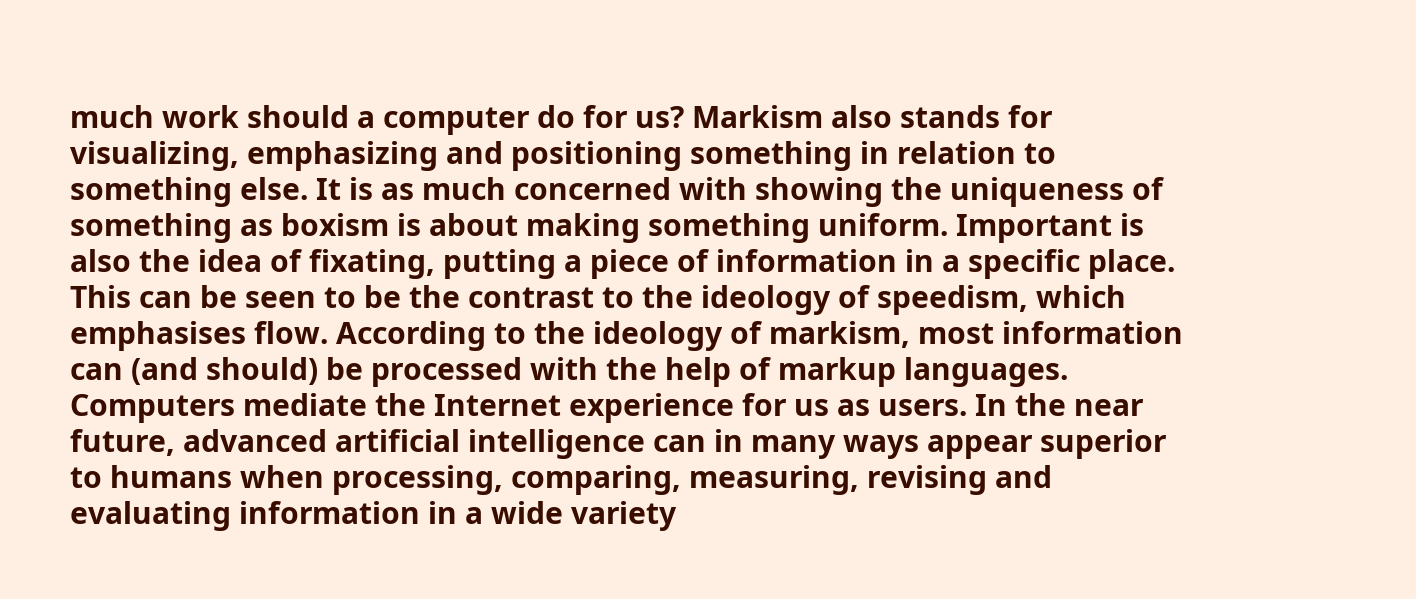much work should a computer do for us? Markism also stands for visualizing, emphasizing and positioning something in relation to something else. It is as much concerned with showing the uniqueness of something as boxism is about making something uniform. Important is also the idea of fixating, putting a piece of information in a specific place. This can be seen to be the contrast to the ideology of speedism, which emphasises flow. According to the ideology of markism, most information can (and should) be processed with the help of markup languages. Computers mediate the Internet experience for us as users. In the near future, advanced artificial intelligence can in many ways appear superior to humans when processing, comparing, measuring, revising and evaluating information in a wide variety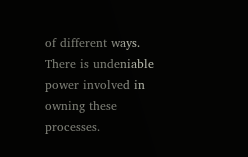of different ways. There is undeniable power involved in owning these processes.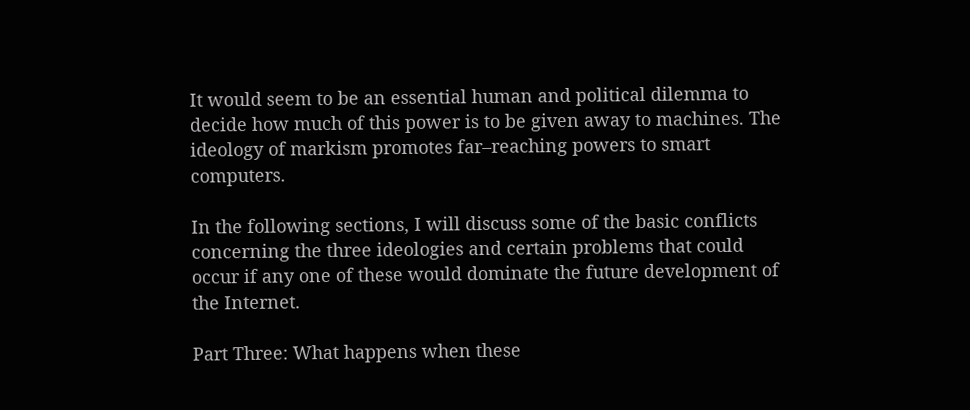It would seem to be an essential human and political dilemma to decide how much of this power is to be given away to machines. The ideology of markism promotes far–reaching powers to smart computers.

In the following sections, I will discuss some of the basic conflicts concerning the three ideologies and certain problems that could occur if any one of these would dominate the future development of the Internet.

Part Three: What happens when these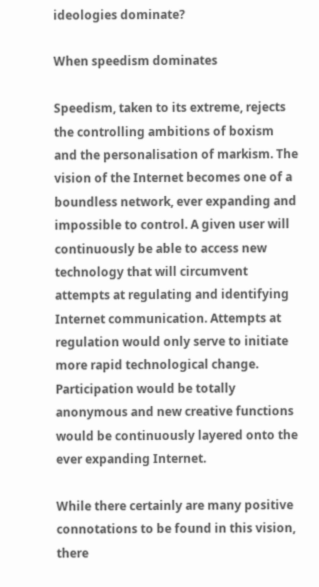ideologies dominate?

When speedism dominates

Speedism, taken to its extreme, rejects the controlling ambitions of boxism and the personalisation of markism. The vision of the Internet becomes one of a boundless network, ever expanding and impossible to control. A given user will continuously be able to access new technology that will circumvent attempts at regulating and identifying Internet communication. Attempts at regulation would only serve to initiate more rapid technological change. Participation would be totally anonymous and new creative functions would be continuously layered onto the ever expanding Internet.

While there certainly are many positive connotations to be found in this vision, there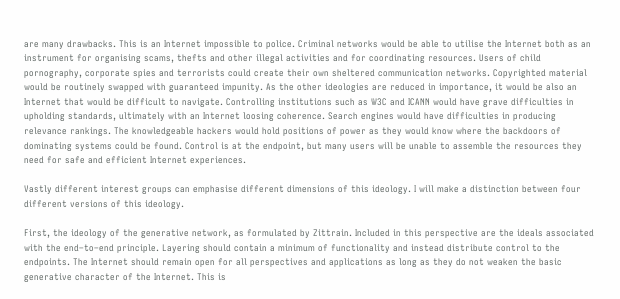are many drawbacks. This is an Internet impossible to police. Criminal networks would be able to utilise the Internet both as an instrument for organising scams, thefts and other illegal activities and for coordinating resources. Users of child pornography, corporate spies and terrorists could create their own sheltered communication networks. Copyrighted material would be routinely swapped with guaranteed impunity. As the other ideologies are reduced in importance, it would be also an Internet that would be difficult to navigate. Controlling institutions such as W3C and ICANN would have grave difficulties in upholding standards, ultimately with an Internet loosing coherence. Search engines would have difficulties in producing relevance rankings. The knowledgeable hackers would hold positions of power as they would know where the backdoors of dominating systems could be found. Control is at the endpoint, but many users will be unable to assemble the resources they need for safe and efficient Internet experiences.

Vastly different interest groups can emphasise different dimensions of this ideology. I will make a distinction between four different versions of this ideology.

First, the ideology of the generative network, as formulated by Zittrain. Included in this perspective are the ideals associated with the end–to–end principle. Layering should contain a minimum of functionality and instead distribute control to the endpoints. The Internet should remain open for all perspectives and applications as long as they do not weaken the basic generative character of the Internet. This is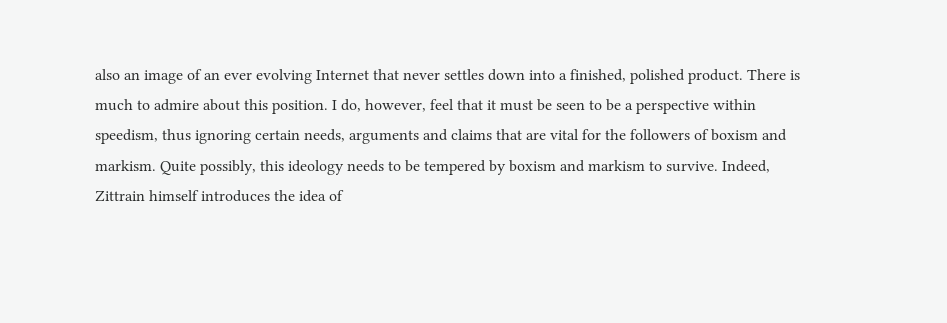also an image of an ever evolving Internet that never settles down into a finished, polished product. There is much to admire about this position. I do, however, feel that it must be seen to be a perspective within speedism, thus ignoring certain needs, arguments and claims that are vital for the followers of boxism and markism. Quite possibly, this ideology needs to be tempered by boxism and markism to survive. Indeed, Zittrain himself introduces the idea of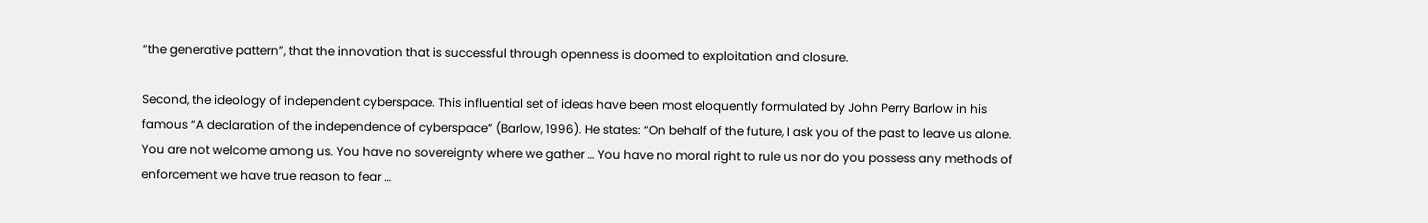“the generative pattern”, that the innovation that is successful through openness is doomed to exploitation and closure.

Second, the ideology of independent cyberspace. This influential set of ideas have been most eloquently formulated by John Perry Barlow in his famous “A declaration of the independence of cyberspace” (Barlow, 1996). He states: “On behalf of the future, I ask you of the past to leave us alone. You are not welcome among us. You have no sovereignty where we gather … You have no moral right to rule us nor do you possess any methods of enforcement we have true reason to fear …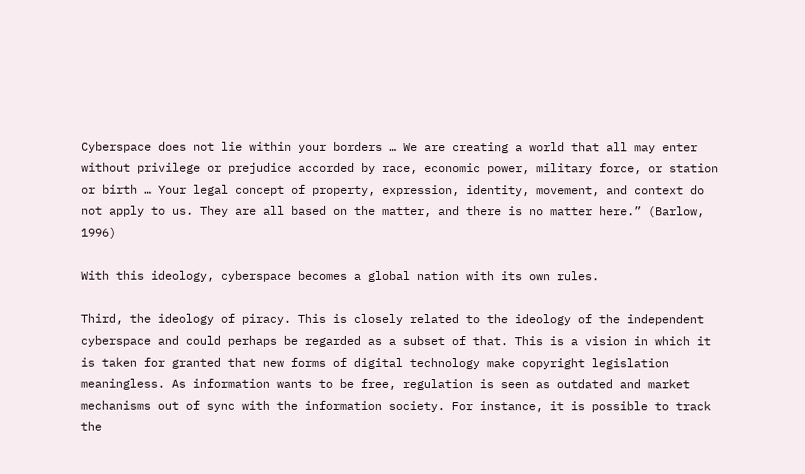Cyberspace does not lie within your borders … We are creating a world that all may enter without privilege or prejudice accorded by race, economic power, military force, or station or birth … Your legal concept of property, expression, identity, movement, and context do not apply to us. They are all based on the matter, and there is no matter here.” (Barlow, 1996)

With this ideology, cyberspace becomes a global nation with its own rules.

Third, the ideology of piracy. This is closely related to the ideology of the independent cyberspace and could perhaps be regarded as a subset of that. This is a vision in which it is taken for granted that new forms of digital technology make copyright legislation meaningless. As information wants to be free, regulation is seen as outdated and market mechanisms out of sync with the information society. For instance, it is possible to track the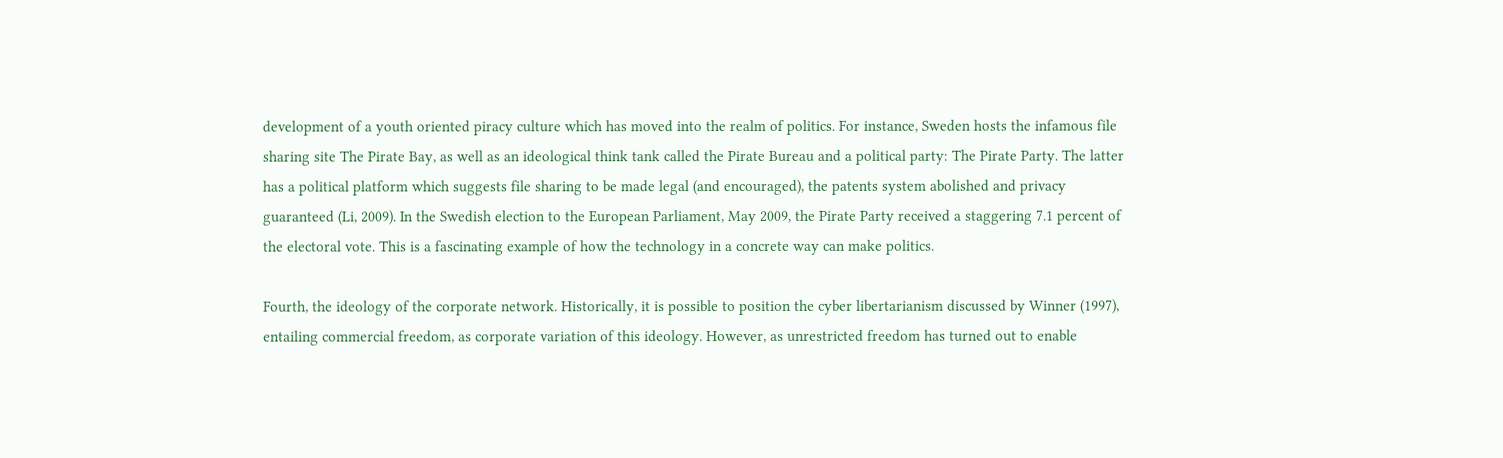development of a youth oriented piracy culture which has moved into the realm of politics. For instance, Sweden hosts the infamous file sharing site The Pirate Bay, as well as an ideological think tank called the Pirate Bureau and a political party: The Pirate Party. The latter has a political platform which suggests file sharing to be made legal (and encouraged), the patents system abolished and privacy guaranteed (Li, 2009). In the Swedish election to the European Parliament, May 2009, the Pirate Party received a staggering 7.1 percent of the electoral vote. This is a fascinating example of how the technology in a concrete way can make politics.

Fourth, the ideology of the corporate network. Historically, it is possible to position the cyber libertarianism discussed by Winner (1997), entailing commercial freedom, as corporate variation of this ideology. However, as unrestricted freedom has turned out to enable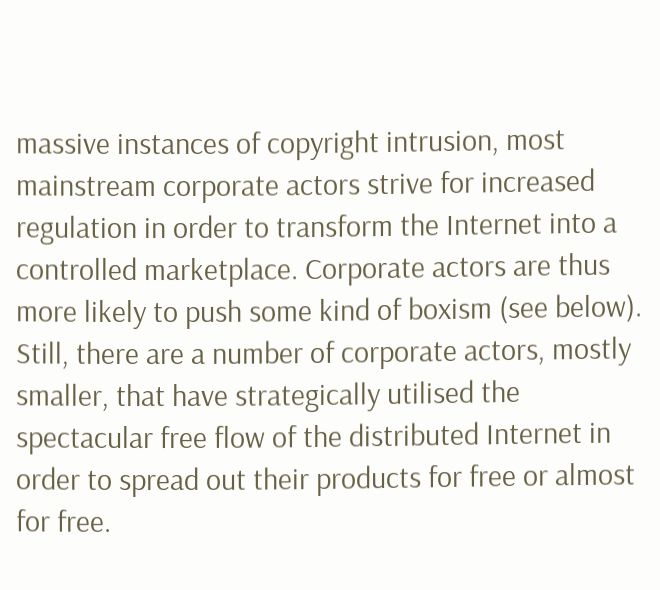massive instances of copyright intrusion, most mainstream corporate actors strive for increased regulation in order to transform the Internet into a controlled marketplace. Corporate actors are thus more likely to push some kind of boxism (see below). Still, there are a number of corporate actors, mostly smaller, that have strategically utilised the spectacular free flow of the distributed Internet in order to spread out their products for free or almost for free.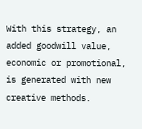With this strategy, an added goodwill value, economic or promotional, is generated with new creative methods.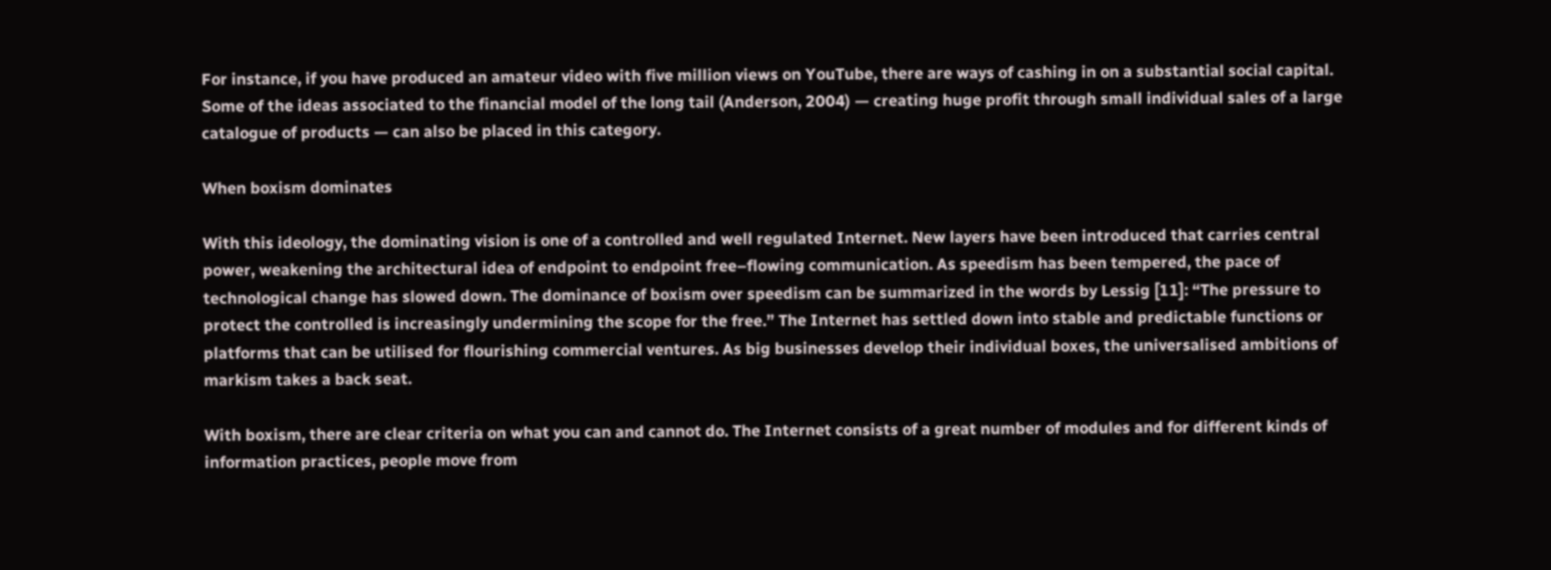For instance, if you have produced an amateur video with five million views on YouTube, there are ways of cashing in on a substantial social capital. Some of the ideas associated to the financial model of the long tail (Anderson, 2004) — creating huge profit through small individual sales of a large catalogue of products — can also be placed in this category.

When boxism dominates

With this ideology, the dominating vision is one of a controlled and well regulated Internet. New layers have been introduced that carries central power, weakening the architectural idea of endpoint to endpoint free–flowing communication. As speedism has been tempered, the pace of technological change has slowed down. The dominance of boxism over speedism can be summarized in the words by Lessig [11]: “The pressure to protect the controlled is increasingly undermining the scope for the free.” The Internet has settled down into stable and predictable functions or platforms that can be utilised for flourishing commercial ventures. As big businesses develop their individual boxes, the universalised ambitions of markism takes a back seat.

With boxism, there are clear criteria on what you can and cannot do. The Internet consists of a great number of modules and for different kinds of information practices, people move from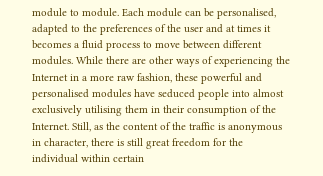module to module. Each module can be personalised, adapted to the preferences of the user and at times it becomes a fluid process to move between different modules. While there are other ways of experiencing the Internet in a more raw fashion, these powerful and personalised modules have seduced people into almost exclusively utilising them in their consumption of the Internet. Still, as the content of the traffic is anonymous in character, there is still great freedom for the individual within certain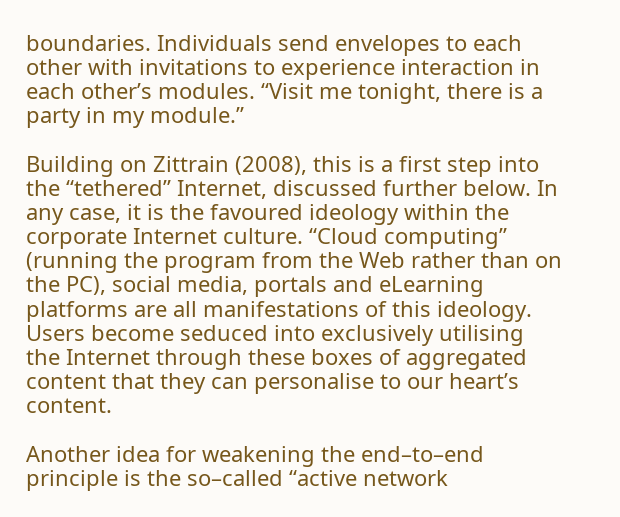boundaries. Individuals send envelopes to each other with invitations to experience interaction in each other’s modules. “Visit me tonight, there is a party in my module.”

Building on Zittrain (2008), this is a first step into the “tethered” Internet, discussed further below. In any case, it is the favoured ideology within the corporate Internet culture. “Cloud computing” (running the program from the Web rather than on the PC), social media, portals and eLearning platforms are all manifestations of this ideology. Users become seduced into exclusively utilising the Internet through these boxes of aggregated content that they can personalise to our heart’s content.

Another idea for weakening the end–to–end principle is the so–called “active network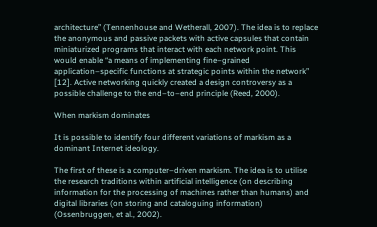architecture” (Tennenhouse and Wetherall, 2007). The idea is to replace the anonymous and passive packets with active capsules that contain miniaturized programs that interact with each network point. This would enable “a means of implementing fine–grained application–specific functions at strategic points within the network” [12]. Active networking quickly created a design controversy as a possible challenge to the end–to–end principle (Reed, 2000).

When markism dominates

It is possible to identify four different variations of markism as a dominant Internet ideology.

The first of these is a computer–driven markism. The idea is to utilise the research traditions within artificial intelligence (on describing information for the processing of machines rather than humans) and digital libraries (on storing and cataloguing information) (Ossenbruggen, et al., 2002).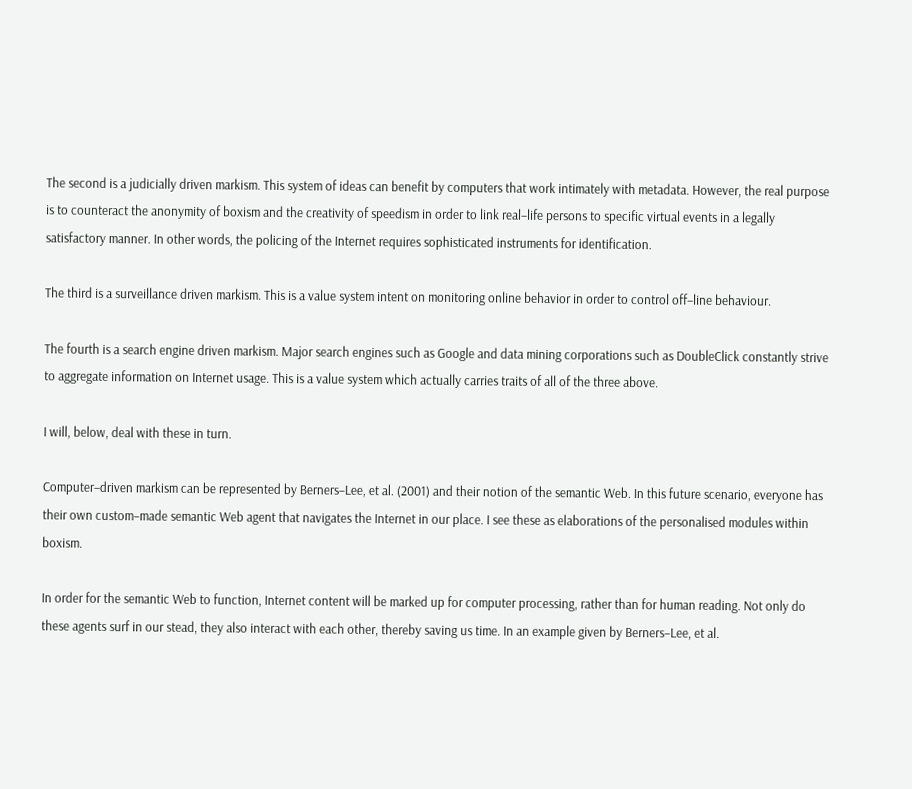The second is a judicially driven markism. This system of ideas can benefit by computers that work intimately with metadata. However, the real purpose is to counteract the anonymity of boxism and the creativity of speedism in order to link real–life persons to specific virtual events in a legally satisfactory manner. In other words, the policing of the Internet requires sophisticated instruments for identification.

The third is a surveillance driven markism. This is a value system intent on monitoring online behavior in order to control off–line behaviour.

The fourth is a search engine driven markism. Major search engines such as Google and data mining corporations such as DoubleClick constantly strive to aggregate information on Internet usage. This is a value system which actually carries traits of all of the three above.

I will, below, deal with these in turn.

Computer–driven markism can be represented by Berners–Lee, et al. (2001) and their notion of the semantic Web. In this future scenario, everyone has their own custom–made semantic Web agent that navigates the Internet in our place. I see these as elaborations of the personalised modules within boxism.

In order for the semantic Web to function, Internet content will be marked up for computer processing, rather than for human reading. Not only do these agents surf in our stead, they also interact with each other, thereby saving us time. In an example given by Berners–Lee, et al.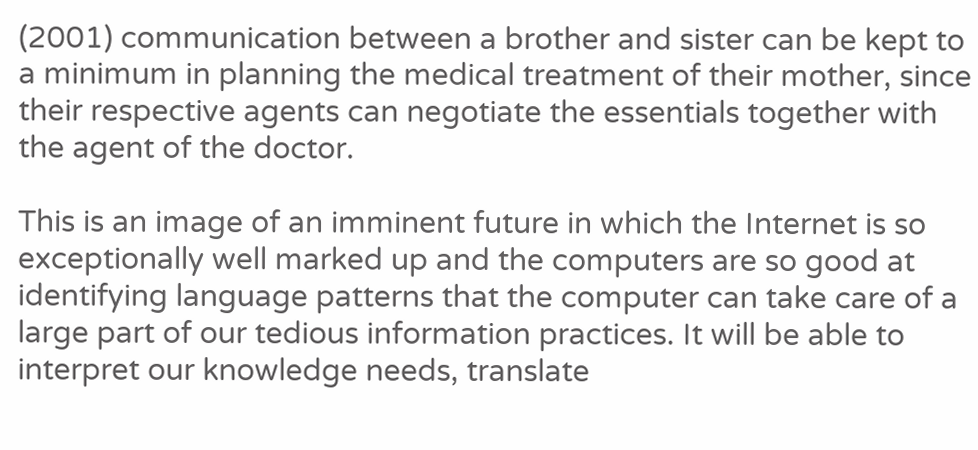(2001) communication between a brother and sister can be kept to a minimum in planning the medical treatment of their mother, since their respective agents can negotiate the essentials together with the agent of the doctor.

This is an image of an imminent future in which the Internet is so exceptionally well marked up and the computers are so good at identifying language patterns that the computer can take care of a large part of our tedious information practices. It will be able to interpret our knowledge needs, translate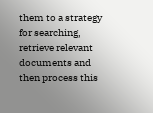them to a strategy for searching, retrieve relevant documents and then process this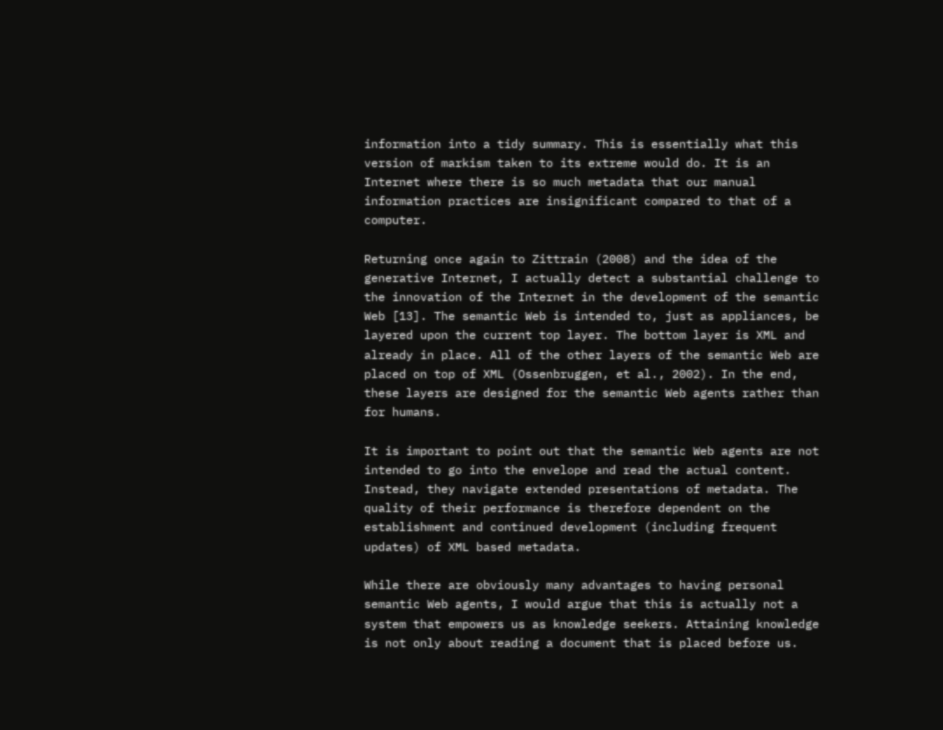information into a tidy summary. This is essentially what this version of markism taken to its extreme would do. It is an Internet where there is so much metadata that our manual information practices are insignificant compared to that of a computer.

Returning once again to Zittrain (2008) and the idea of the generative Internet, I actually detect a substantial challenge to the innovation of the Internet in the development of the semantic Web [13]. The semantic Web is intended to, just as appliances, be layered upon the current top layer. The bottom layer is XML and already in place. All of the other layers of the semantic Web are placed on top of XML (Ossenbruggen, et al., 2002). In the end, these layers are designed for the semantic Web agents rather than for humans.

It is important to point out that the semantic Web agents are not intended to go into the envelope and read the actual content. Instead, they navigate extended presentations of metadata. The quality of their performance is therefore dependent on the establishment and continued development (including frequent updates) of XML based metadata.

While there are obviously many advantages to having personal semantic Web agents, I would argue that this is actually not a system that empowers us as knowledge seekers. Attaining knowledge is not only about reading a document that is placed before us.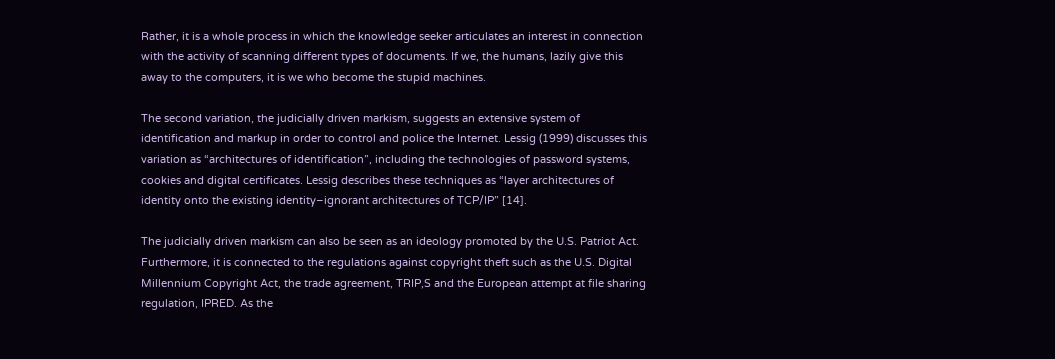Rather, it is a whole process in which the knowledge seeker articulates an interest in connection with the activity of scanning different types of documents. If we, the humans, lazily give this away to the computers, it is we who become the stupid machines.

The second variation, the judicially driven markism, suggests an extensive system of identification and markup in order to control and police the Internet. Lessig (1999) discusses this variation as “architectures of identification”, including the technologies of password systems, cookies and digital certificates. Lessig describes these techniques as “layer architectures of identity onto the existing identity–ignorant architectures of TCP/IP” [14].

The judicially driven markism can also be seen as an ideology promoted by the U.S. Patriot Act. Furthermore, it is connected to the regulations against copyright theft such as the U.S. Digital Millennium Copyright Act, the trade agreement, TRIP,S and the European attempt at file sharing regulation, IPRED. As the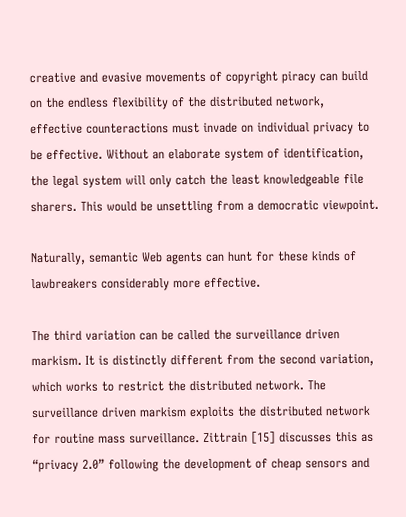creative and evasive movements of copyright piracy can build on the endless flexibility of the distributed network, effective counteractions must invade on individual privacy to be effective. Without an elaborate system of identification, the legal system will only catch the least knowledgeable file sharers. This would be unsettling from a democratic viewpoint.

Naturally, semantic Web agents can hunt for these kinds of lawbreakers considerably more effective.

The third variation can be called the surveillance driven markism. It is distinctly different from the second variation, which works to restrict the distributed network. The surveillance driven markism exploits the distributed network for routine mass surveillance. Zittrain [15] discusses this as “privacy 2.0” following the development of cheap sensors and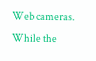Web cameras. While the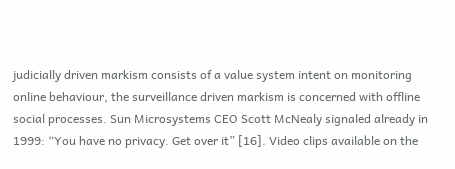judicially driven markism consists of a value system intent on monitoring online behaviour, the surveillance driven markism is concerned with offline social processes. Sun Microsystems CEO Scott McNealy signaled already in 1999: “You have no privacy. Get over it” [16]. Video clips available on the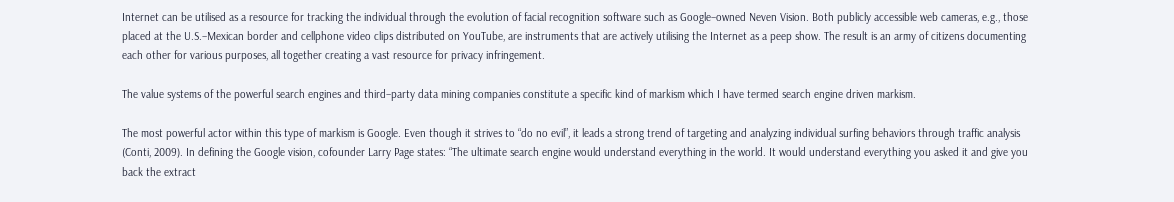Internet can be utilised as a resource for tracking the individual through the evolution of facial recognition software such as Google–owned Neven Vision. Both publicly accessible web cameras, e.g., those placed at the U.S.–Mexican border and cellphone video clips distributed on YouTube, are instruments that are actively utilising the Internet as a peep show. The result is an army of citizens documenting each other for various purposes, all together creating a vast resource for privacy infringement.

The value systems of the powerful search engines and third–party data mining companies constitute a specific kind of markism which I have termed search engine driven markism.

The most powerful actor within this type of markism is Google. Even though it strives to “do no evil”, it leads a strong trend of targeting and analyzing individual surfing behaviors through traffic analysis (Conti, 2009). In defining the Google vision, cofounder Larry Page states: “The ultimate search engine would understand everything in the world. It would understand everything you asked it and give you back the extract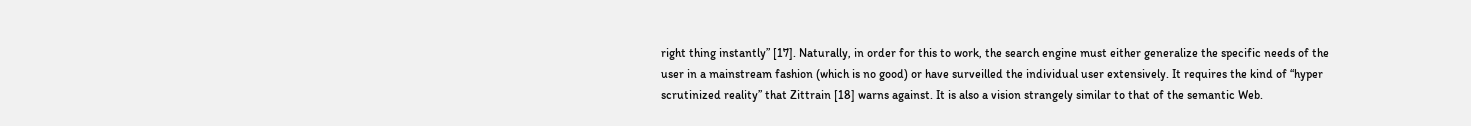right thing instantly” [17]. Naturally, in order for this to work, the search engine must either generalize the specific needs of the user in a mainstream fashion (which is no good) or have surveilled the individual user extensively. It requires the kind of “hyper scrutinized reality” that Zittrain [18] warns against. It is also a vision strangely similar to that of the semantic Web.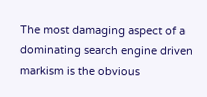The most damaging aspect of a dominating search engine driven markism is the obvious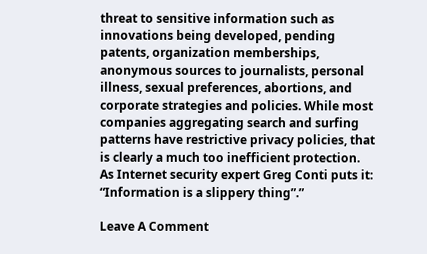threat to sensitive information such as innovations being developed, pending patents, organization memberships, anonymous sources to journalists, personal illness, sexual preferences, abortions, and corporate strategies and policies. While most companies aggregating search and surfing patterns have restrictive privacy policies, that is clearly a much too inefficient protection. As Internet security expert Greg Conti puts it: “Information is a slippery thing”.”

Leave A Comment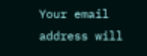Your email address will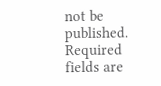not be published. Required fields are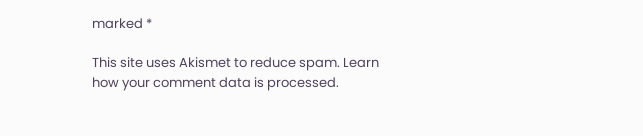marked *

This site uses Akismet to reduce spam. Learn how your comment data is processed.